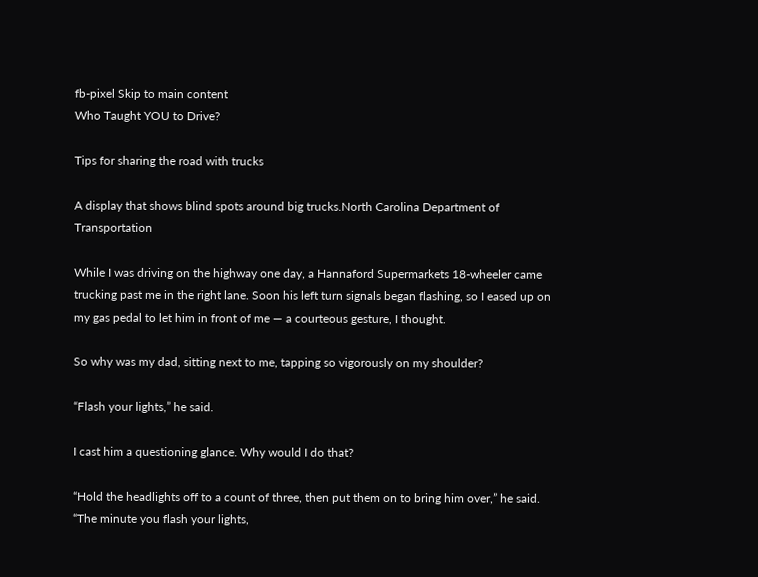fb-pixel Skip to main content
Who Taught YOU to Drive?

Tips for sharing the road with trucks

A display that shows blind spots around big trucks.North Carolina Department of Transportation

While I was driving on the highway one day, a Hannaford Supermarkets 18-wheeler came trucking past me in the right lane. Soon his left turn signals began flashing, so I eased up on my gas pedal to let him in front of me — a courteous gesture, I thought.

So why was my dad, sitting next to me, tapping so vigorously on my shoulder?

“Flash your lights,” he said.

I cast him a questioning glance. Why would I do that?

“Hold the headlights off to a count of three, then put them on to bring him over,” he said. “The minute you flash your lights,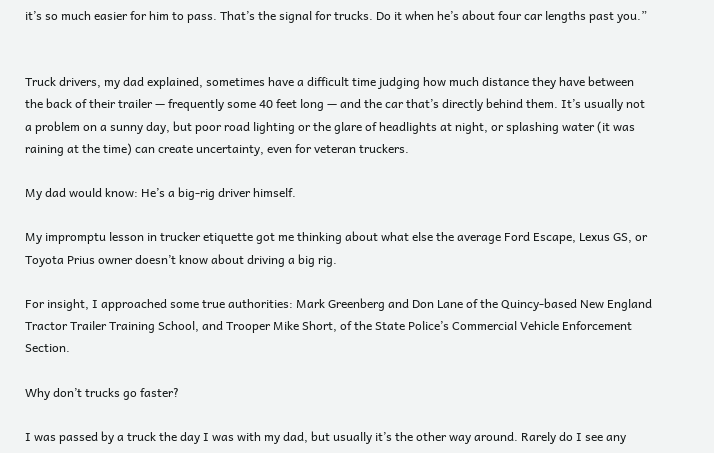it’s so much easier for him to pass. That’s the signal for trucks. Do it when he’s about four car lengths past you.”


Truck drivers, my dad explained, sometimes have a difficult time judging how much distance they have between the back of their trailer — frequently some 40 feet long — and the car that’s directly behind them. It’s usually not a problem on a sunny day, but poor road lighting or the glare of headlights at night, or splashing water (it was raining at the time) can create uncertainty, even for veteran truckers.

My dad would know: He’s a big-rig driver himself.

My impromptu lesson in trucker etiquette got me thinking about what else the average Ford Escape, Lexus GS, or Toyota Prius owner doesn’t know about driving a big rig.

For insight, I approached some true authorities: Mark Greenberg and Don Lane of the Quincy-based New England Tractor Trailer Training School, and Trooper Mike Short, of the State Police’s Commercial Vehicle Enforcement Section.

Why don’t trucks go faster?

I was passed by a truck the day I was with my dad, but usually it’s the other way around. Rarely do I see any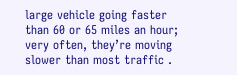large vehicle going faster than 60 or 65 miles an hour; very often, they’re moving slower than most traffic .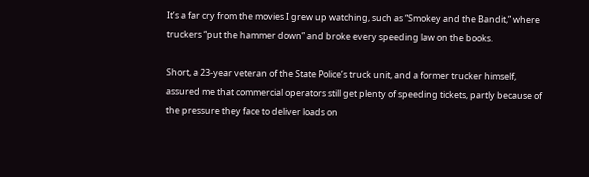It’s a far cry from the movies I grew up watching, such as “Smokey and the Bandit,” where truckers “put the hammer down” and broke every speeding law on the books.

Short, a 23-year veteran of the State Police’s truck unit, and a former trucker himself, assured me that commercial operators still get plenty of speeding tickets, partly because of the pressure they face to deliver loads on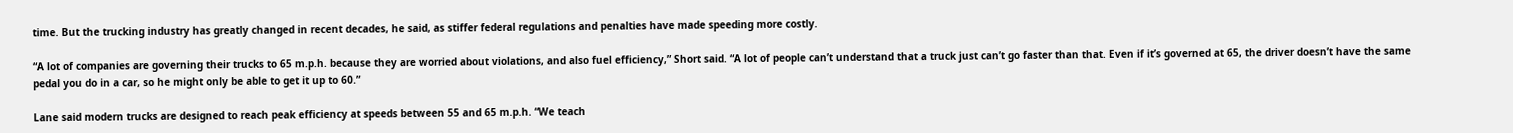time. But the trucking industry has greatly changed in recent decades, he said, as stiffer federal regulations and penalties have made speeding more costly.

“A lot of companies are governing their trucks to 65 m.p.h. because they are worried about violations, and also fuel efficiency,” Short said. “A lot of people can’t understand that a truck just can’t go faster than that. Even if it’s governed at 65, the driver doesn’t have the same pedal you do in a car, so he might only be able to get it up to 60.”

Lane said modern trucks are designed to reach peak efficiency at speeds between 55 and 65 m.p.h. “We teach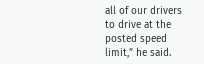all of our drivers to drive at the posted speed limit,” he said.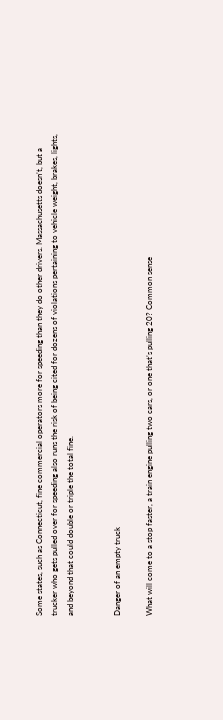Some states, such as Connecticut, fine commercial operators more for speeding than they do other drivers. Massachusetts doesn’t, but a trucker who gets pulled over for speeding also runs the risk of being cited for dozens of violations pertaining to vehicle weight, brakes, lights, and beyond that could double or triple the total fine.


Danger of an empty truck

What will come to a stop faster, a train engine pulling two cars, or one that’s pulling 20? Common sense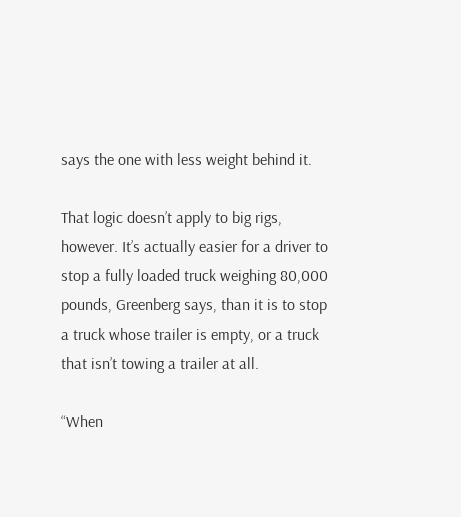says the one with less weight behind it.

That logic doesn’t apply to big rigs, however. It’s actually easier for a driver to stop a fully loaded truck weighing 80,000 pounds, Greenberg says, than it is to stop a truck whose trailer is empty, or a truck that isn’t towing a trailer at all.

“When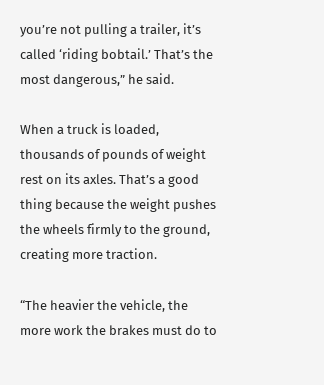you’re not pulling a trailer, it’s called ‘riding bobtail.’ That’s the most dangerous,” he said.

When a truck is loaded, thousands of pounds of weight rest on its axles. That’s a good thing because the weight pushes the wheels firmly to the ground, creating more traction.

“The heavier the vehicle, the more work the brakes must do to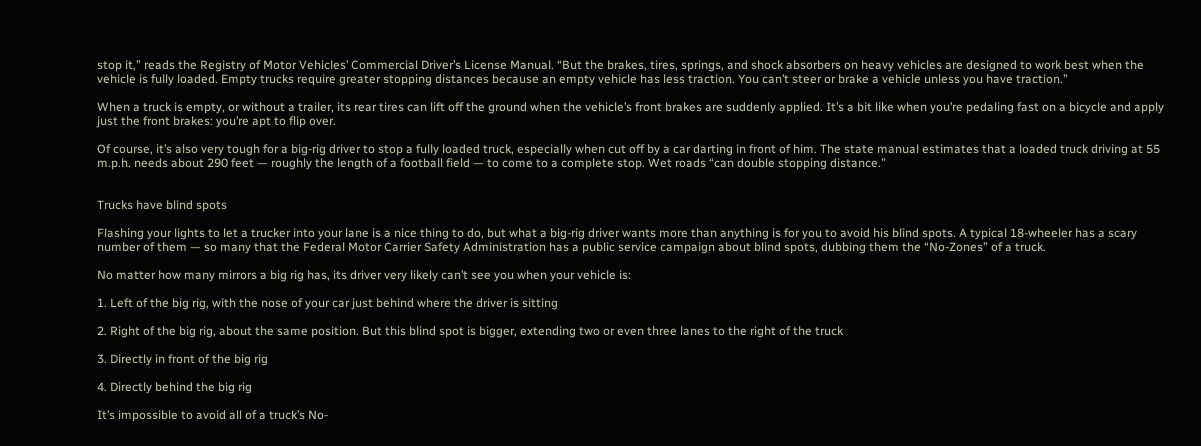stop it,” reads the Registry of Motor Vehicles’ Commercial Driver’s License Manual. “But the brakes, tires, springs, and shock absorbers on heavy vehicles are designed to work best when the vehicle is fully loaded. Empty trucks require greater stopping distances because an empty vehicle has less traction. You can’t steer or brake a vehicle unless you have traction.”

When a truck is empty, or without a trailer, its rear tires can lift off the ground when the vehicle’s front brakes are suddenly applied. It’s a bit like when you’re pedaling fast on a bicycle and apply just the front brakes: you’re apt to flip over.

Of course, it’s also very tough for a big-rig driver to stop a fully loaded truck, especially when cut off by a car darting in front of him. The state manual estimates that a loaded truck driving at 55 m.p.h. needs about 290 feet — roughly the length of a football field — to come to a complete stop. Wet roads “can double stopping distance.”


Trucks have blind spots

Flashing your lights to let a trucker into your lane is a nice thing to do, but what a big-rig driver wants more than anything is for you to avoid his blind spots. A typical 18-wheeler has a scary number of them — so many that the Federal Motor Carrier Safety Administration has a public service campaign about blind spots, dubbing them the “No-Zones” of a truck.

No matter how many mirrors a big rig has, its driver very likely can’t see you when your vehicle is:

1. Left of the big rig, with the nose of your car just behind where the driver is sitting

2. Right of the big rig, about the same position. But this blind spot is bigger, extending two or even three lanes to the right of the truck

3. Directly in front of the big rig

4. Directly behind the big rig

It’s impossible to avoid all of a truck’s No-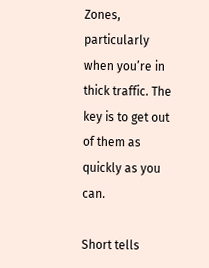Zones, particularly when you’re in thick traffic. The key is to get out of them as quickly as you can.

Short tells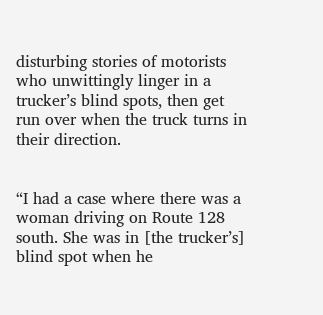disturbing stories of motorists who unwittingly linger in a trucker’s blind spots, then get run over when the truck turns in their direction.


“I had a case where there was a woman driving on Route 128 south. She was in [the trucker’s] blind spot when he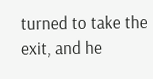turned to take the exit, and he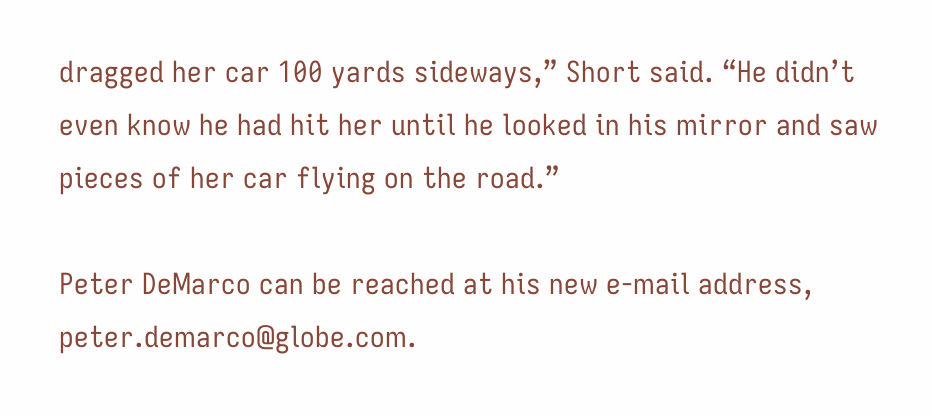dragged her car 100 yards sideways,” Short said. “He didn’t even know he had hit her until he looked in his mirror and saw pieces of her car flying on the road.”

Peter DeMarco can be reached at his new e-mail address, peter.demarco@globe.com.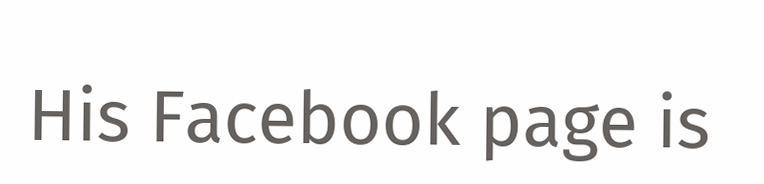His Facebook page is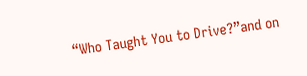“Who Taught You to Drive?”and on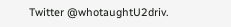Twitter @whotaughtU2driv.